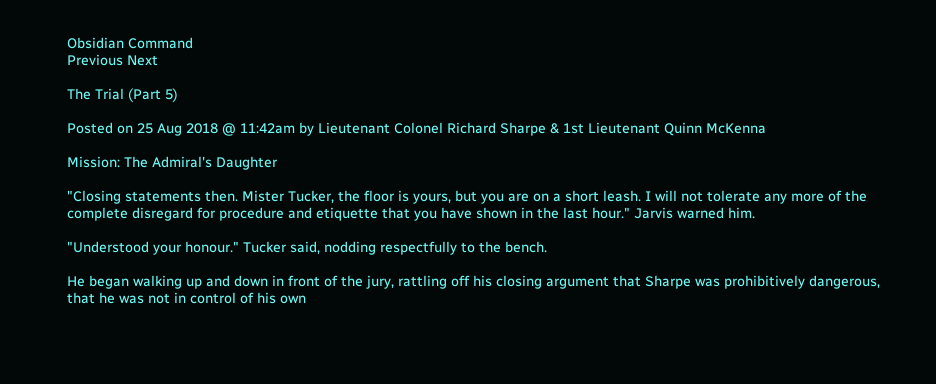Obsidian Command
Previous Next

The Trial (Part 5)

Posted on 25 Aug 2018 @ 11:42am by Lieutenant Colonel Richard Sharpe & 1st Lieutenant Quinn McKenna

Mission: The Admiral's Daughter

"Closing statements then. Mister Tucker, the floor is yours, but you are on a short leash. I will not tolerate any more of the complete disregard for procedure and etiquette that you have shown in the last hour." Jarvis warned him.

"Understood your honour." Tucker said, nodding respectfully to the bench.

He began walking up and down in front of the jury, rattling off his closing argument that Sharpe was prohibitively dangerous, that he was not in control of his own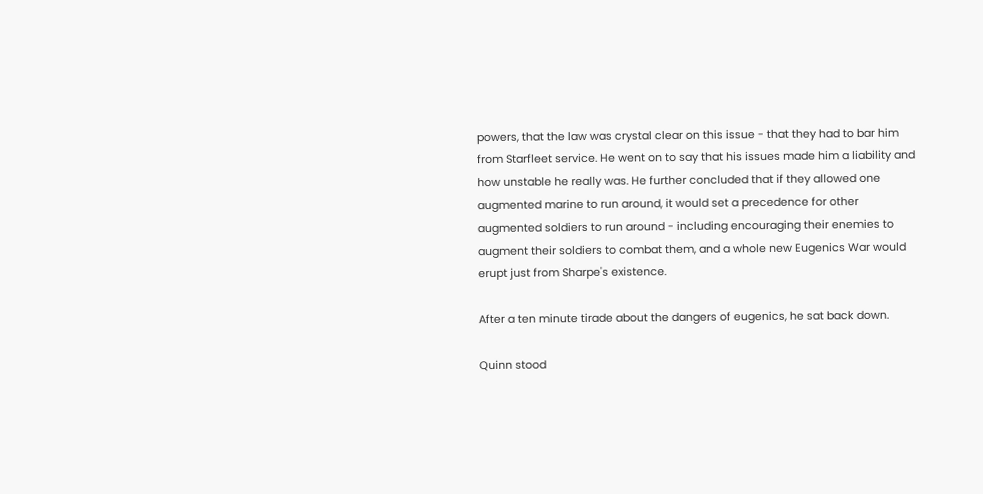powers, that the law was crystal clear on this issue - that they had to bar him from Starfleet service. He went on to say that his issues made him a liability and how unstable he really was. He further concluded that if they allowed one augmented marine to run around, it would set a precedence for other augmented soldiers to run around - including encouraging their enemies to augment their soldiers to combat them, and a whole new Eugenics War would erupt just from Sharpe's existence.

After a ten minute tirade about the dangers of eugenics, he sat back down.

Quinn stood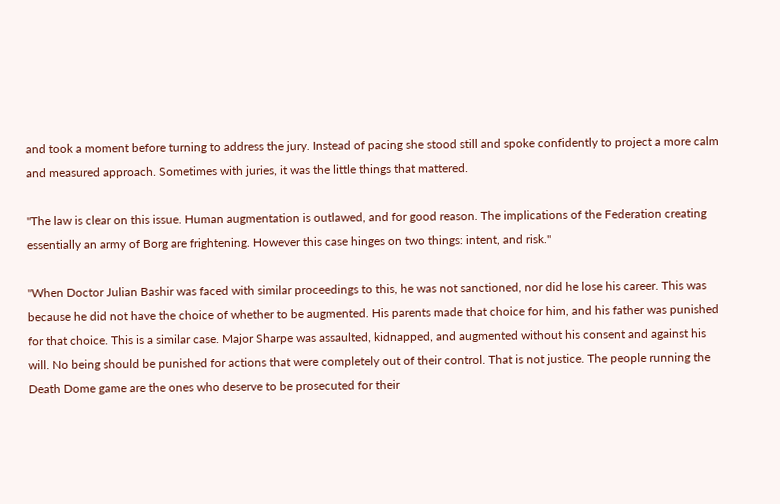and took a moment before turning to address the jury. Instead of pacing she stood still and spoke confidently to project a more calm and measured approach. Sometimes with juries, it was the little things that mattered.

"The law is clear on this issue. Human augmentation is outlawed, and for good reason. The implications of the Federation creating essentially an army of Borg are frightening. However this case hinges on two things: intent, and risk."

"When Doctor Julian Bashir was faced with similar proceedings to this, he was not sanctioned, nor did he lose his career. This was because he did not have the choice of whether to be augmented. His parents made that choice for him, and his father was punished for that choice. This is a similar case. Major Sharpe was assaulted, kidnapped, and augmented without his consent and against his will. No being should be punished for actions that were completely out of their control. That is not justice. The people running the Death Dome game are the ones who deserve to be prosecuted for their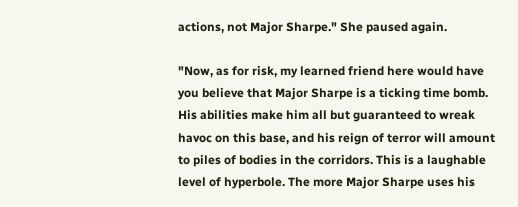actions, not Major Sharpe." She paused again.

"Now, as for risk, my learned friend here would have you believe that Major Sharpe is a ticking time bomb. His abilities make him all but guaranteed to wreak havoc on this base, and his reign of terror will amount to piles of bodies in the corridors. This is a laughable level of hyperbole. The more Major Sharpe uses his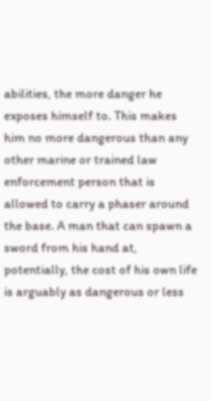abilities, the more danger he exposes himself to. This makes him no more dangerous than any other marine or trained law enforcement person that is allowed to carry a phaser around the base. A man that can spawn a sword from his hand at, potentially, the cost of his own life is arguably as dangerous or less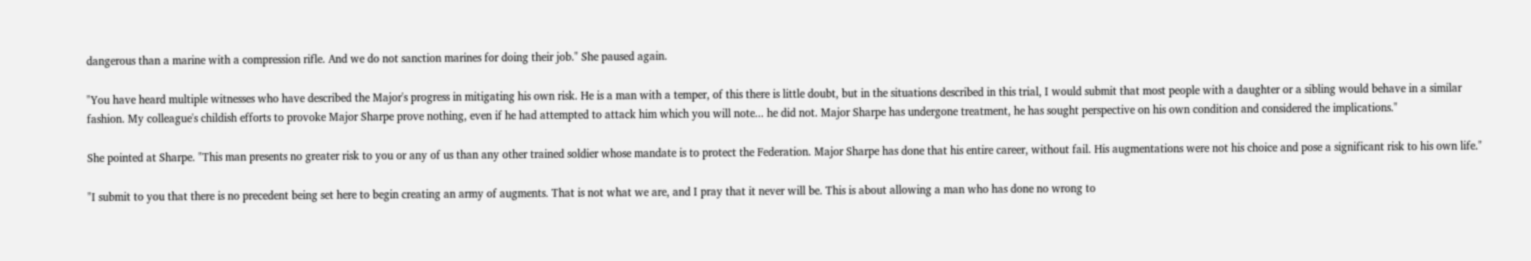dangerous than a marine with a compression rifle. And we do not sanction marines for doing their job." She paused again.

"You have heard multiple witnesses who have described the Major's progress in mitigating his own risk. He is a man with a temper, of this there is little doubt, but in the situations described in this trial, I would submit that most people with a daughter or a sibling would behave in a similar fashion. My colleague's childish efforts to provoke Major Sharpe prove nothing, even if he had attempted to attack him which you will note... he did not. Major Sharpe has undergone treatment, he has sought perspective on his own condition and considered the implications."

She pointed at Sharpe. "This man presents no greater risk to you or any of us than any other trained soldier whose mandate is to protect the Federation. Major Sharpe has done that his entire career, without fail. His augmentations were not his choice and pose a significant risk to his own life."

"I submit to you that there is no precedent being set here to begin creating an army of augments. That is not what we are, and I pray that it never will be. This is about allowing a man who has done no wrong to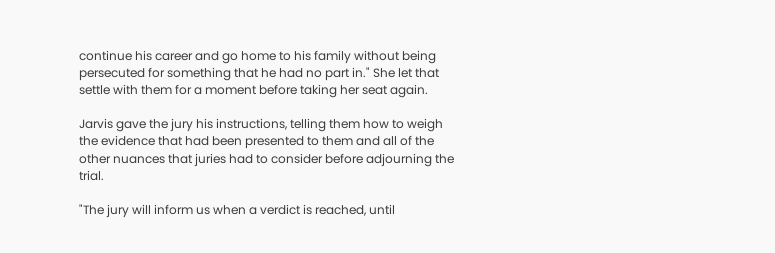continue his career and go home to his family without being persecuted for something that he had no part in." She let that settle with them for a moment before taking her seat again.

Jarvis gave the jury his instructions, telling them how to weigh the evidence that had been presented to them and all of the other nuances that juries had to consider before adjourning the trial.

"The jury will inform us when a verdict is reached, until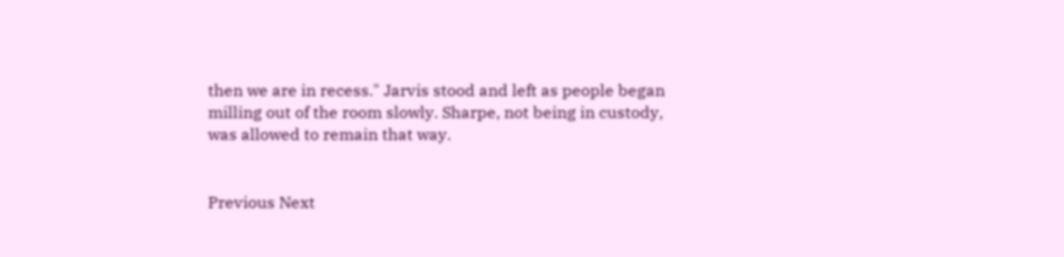then we are in recess." Jarvis stood and left as people began milling out of the room slowly. Sharpe, not being in custody, was allowed to remain that way.


Previous Next